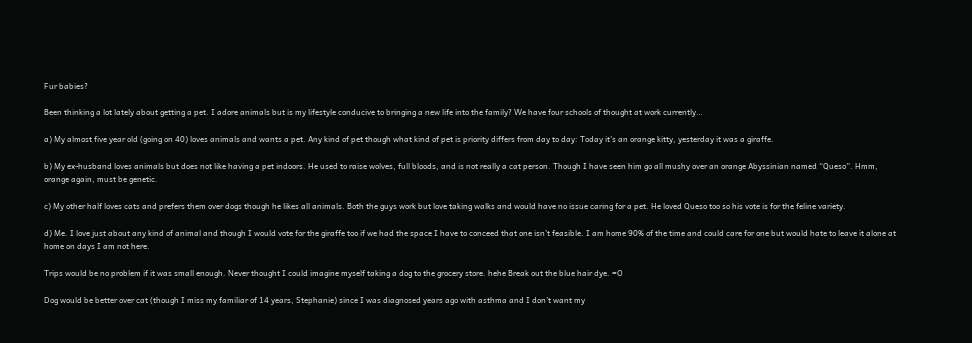Fur babies?

Been thinking a lot lately about getting a pet. I adore animals but is my lifestyle conducive to bringing a new life into the family? We have four schools of thought at work currently…

a) My almost five year old (going on 40) loves animals and wants a pet. Any kind of pet though what kind of pet is priority differs from day to day: Today it’s an orange kitty, yesterday it was a giraffe.

b) My ex-husband loves animals but does not like having a pet indoors. He used to raise wolves, full bloods, and is not really a cat person. Though I have seen him go all mushy over an orange Abyssinian named “Queso”. Hmm, orange again, must be genetic.

c) My other half loves cats and prefers them over dogs though he likes all animals. Both the guys work but love taking walks and would have no issue caring for a pet. He loved Queso too so his vote is for the feline variety.

d) Me. I love just about any kind of animal and though I would vote for the giraffe too if we had the space I have to conceed that one isn’t feasible. I am home 90% of the time and could care for one but would hate to leave it alone at home on days I am not here.

Trips would be no problem if it was small enough. Never thought I could imagine myself taking a dog to the grocery store. hehe Break out the blue hair dye. =O

Dog would be better over cat (though I miss my familiar of 14 years, Stephanie) since I was diagnosed years ago with asthma and I don’t want my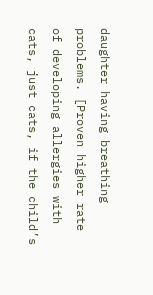daughter having breathing problems. [Proven higher rate of developing allergies with cats, just cats, if the child’s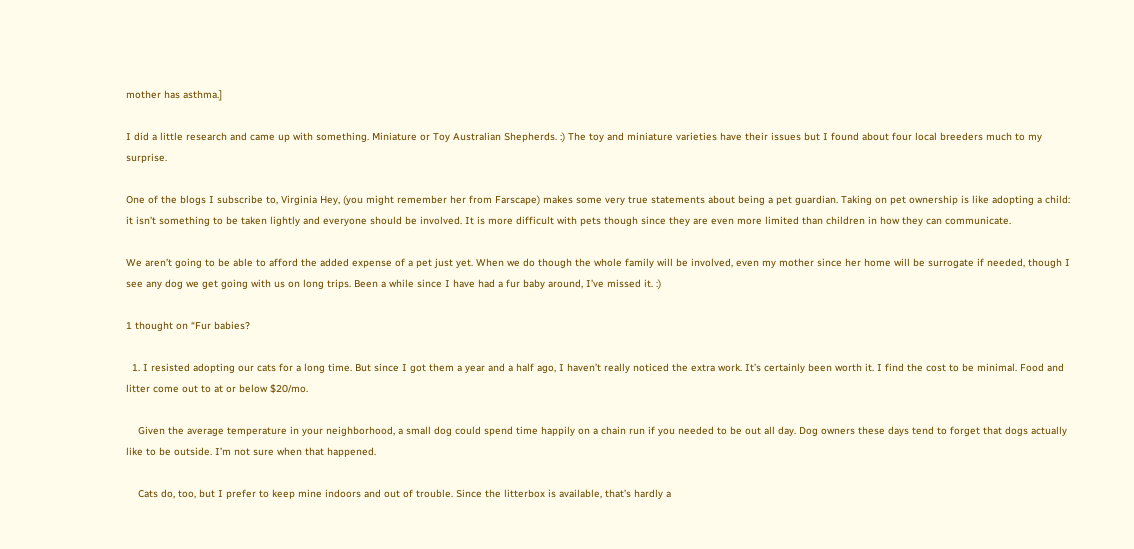mother has asthma.]

I did a little research and came up with something. Miniature or Toy Australian Shepherds. :) The toy and miniature varieties have their issues but I found about four local breeders much to my surprise.

One of the blogs I subscribe to, Virginia Hey, (you might remember her from Farscape) makes some very true statements about being a pet guardian. Taking on pet ownership is like adopting a child: it isn’t something to be taken lightly and everyone should be involved. It is more difficult with pets though since they are even more limited than children in how they can communicate.

We aren’t going to be able to afford the added expense of a pet just yet. When we do though the whole family will be involved, even my mother since her home will be surrogate if needed, though I see any dog we get going with us on long trips. Been a while since I have had a fur baby around, I’ve missed it. :)

1 thought on “Fur babies?

  1. I resisted adopting our cats for a long time. But since I got them a year and a half ago, I haven’t really noticed the extra work. It’s certainly been worth it. I find the cost to be minimal. Food and litter come out to at or below $20/mo.

    Given the average temperature in your neighborhood, a small dog could spend time happily on a chain run if you needed to be out all day. Dog owners these days tend to forget that dogs actually like to be outside. I’m not sure when that happened.

    Cats do, too, but I prefer to keep mine indoors and out of trouble. Since the litterbox is available, that’s hardly a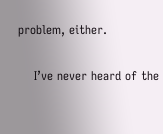problem, either.

    I’ve never heard of the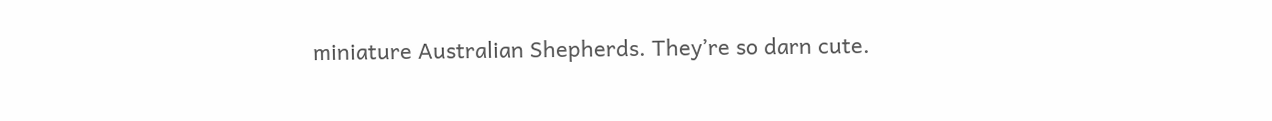miniature Australian Shepherds. They’re so darn cute.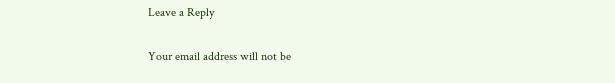Leave a Reply

Your email address will not be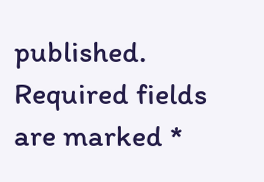published. Required fields are marked *